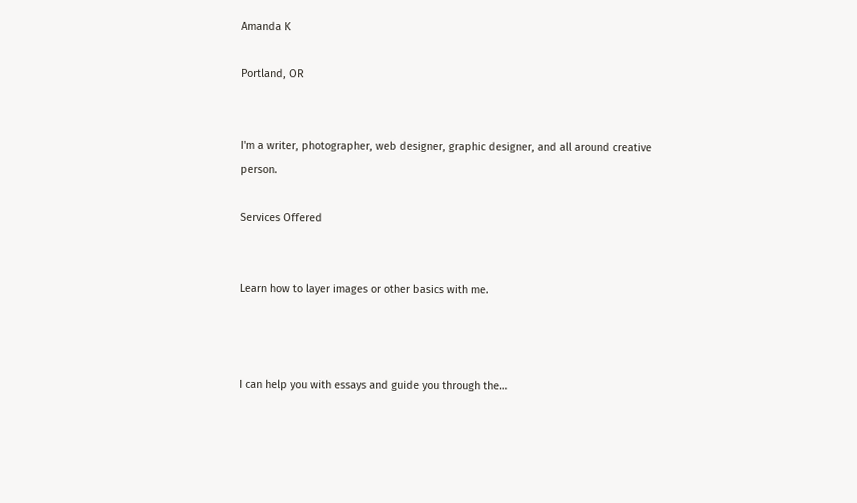Amanda K

Portland, OR


I'm a writer, photographer, web designer, graphic designer, and all around creative person.

Services Offered


Learn how to layer images or other basics with me.



I can help you with essays and guide you through the…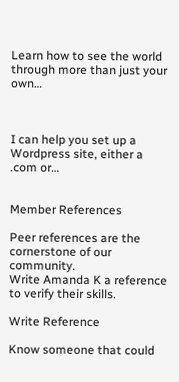Learn how to see the world through more than just your own…



I can help you set up a Wordpress site, either a .com or…


Member References

Peer references are the cornerstone of our community.
Write Amanda K a reference to verify their skills.

Write Reference

Know someone that could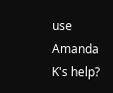use Amanda K's help?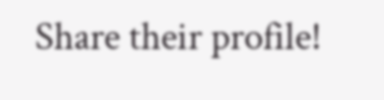Share their profile!